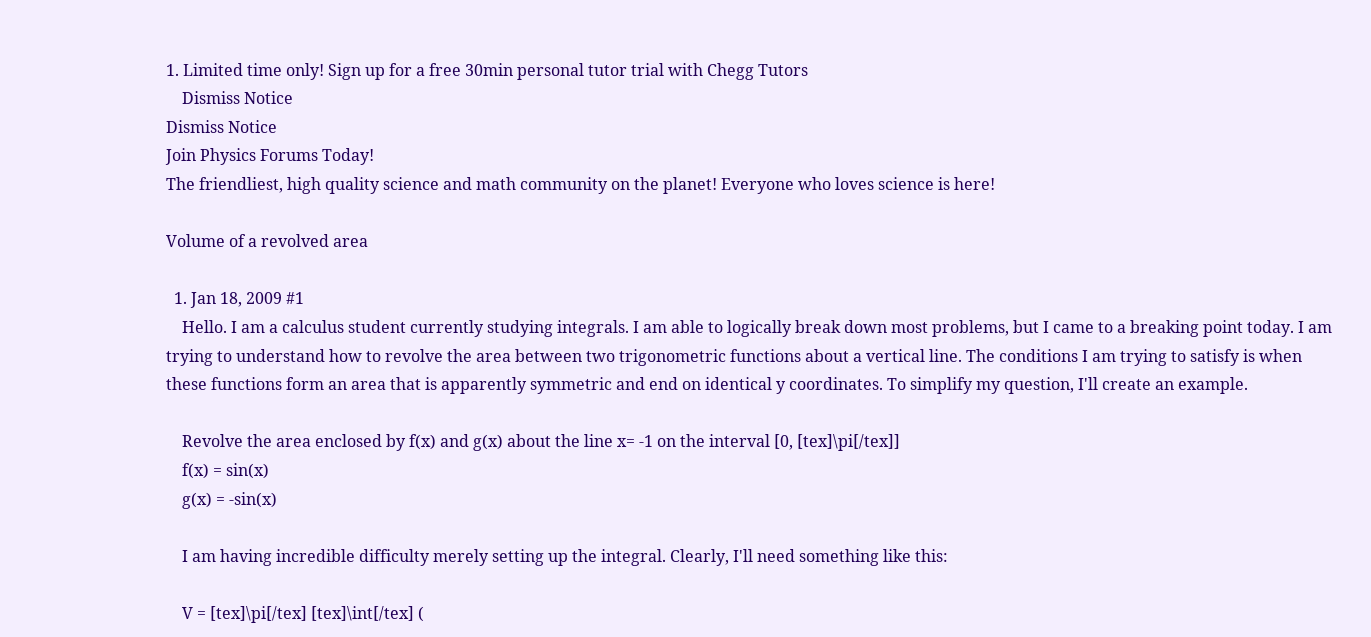1. Limited time only! Sign up for a free 30min personal tutor trial with Chegg Tutors
    Dismiss Notice
Dismiss Notice
Join Physics Forums Today!
The friendliest, high quality science and math community on the planet! Everyone who loves science is here!

Volume of a revolved area

  1. Jan 18, 2009 #1
    Hello. I am a calculus student currently studying integrals. I am able to logically break down most problems, but I came to a breaking point today. I am trying to understand how to revolve the area between two trigonometric functions about a vertical line. The conditions I am trying to satisfy is when these functions form an area that is apparently symmetric and end on identical y coordinates. To simplify my question, I'll create an example.

    Revolve the area enclosed by f(x) and g(x) about the line x= -1 on the interval [0, [tex]\pi[/tex]]
    f(x) = sin(x)
    g(x) = -sin(x)

    I am having incredible difficulty merely setting up the integral. Clearly, I'll need something like this:

    V = [tex]\pi[/tex] [tex]\int[/tex] (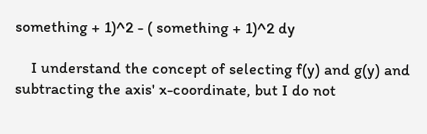something + 1)^2 - ( something + 1)^2 dy

    I understand the concept of selecting f(y) and g(y) and subtracting the axis' x-coordinate, but I do not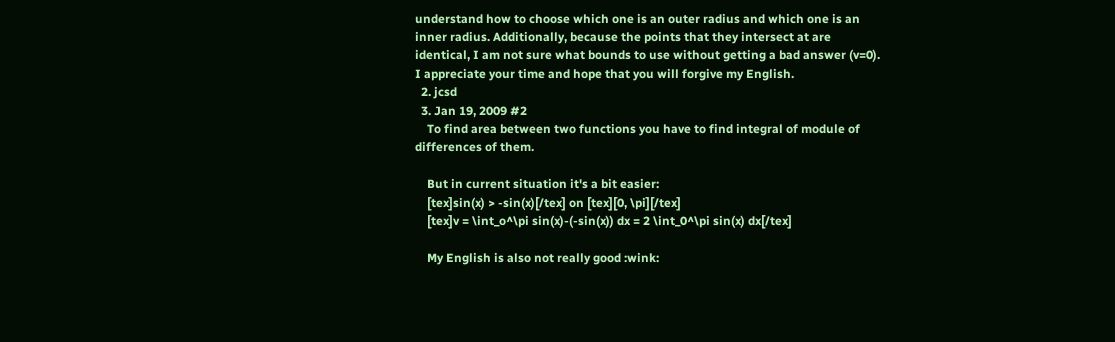understand how to choose which one is an outer radius and which one is an inner radius. Additionally, because the points that they intersect at are identical, I am not sure what bounds to use without getting a bad answer (v=0). I appreciate your time and hope that you will forgive my English.
  2. jcsd
  3. Jan 19, 2009 #2
    To find area between two functions you have to find integral of module of differences of them.

    But in current situation it's a bit easier:
    [tex]sin(x) > -sin(x)[/tex] on [tex][0, \pi][/tex]
    [tex]v = \int_o^\pi sin(x)-(-sin(x)) dx = 2 \int_0^\pi sin(x) dx[/tex]

    My English is also not really good :wink: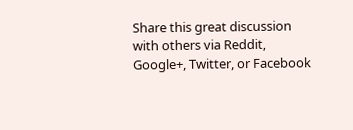Share this great discussion with others via Reddit, Google+, Twitter, or Facebook